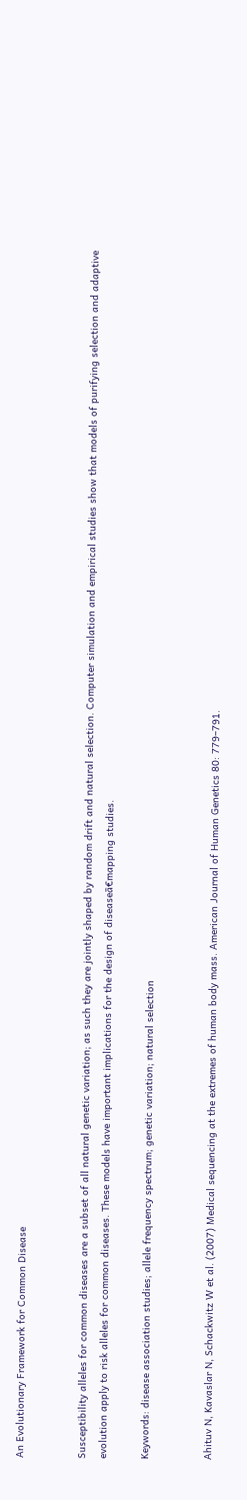An Evolutionary Framework for Common Disease


Susceptibility alleles for common diseases are a subset of all natural genetic variation; as such they are jointly shaped by random drift and natural selection. Computer simulation and empirical studies show that models of purifying selection and adaptive evolution apply to risk alleles for common diseases. These models have important implications for the design of diseaseā€mapping studies.

Keywords: disease association studies; allele frequency spectrum; genetic variation; natural selection


Ahituv N, Kavaslar N, Schackwitz W et al. (2007) Medical sequencing at the extremes of human body mass. American Journal of Human Genetics 80: 779–791.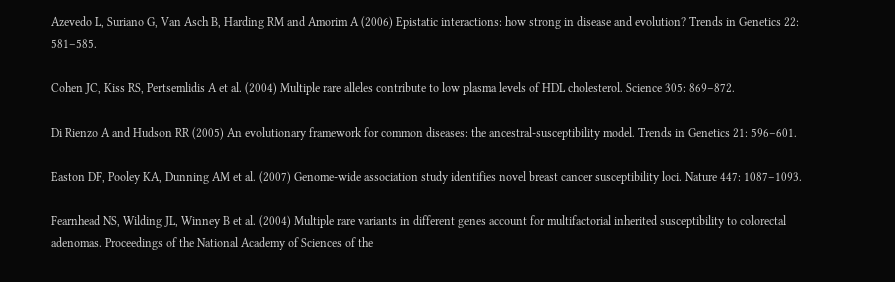Azevedo L, Suriano G, Van Asch B, Harding RM and Amorim A (2006) Epistatic interactions: how strong in disease and evolution? Trends in Genetics 22: 581–585.

Cohen JC, Kiss RS, Pertsemlidis A et al. (2004) Multiple rare alleles contribute to low plasma levels of HDL cholesterol. Science 305: 869–872.

Di Rienzo A and Hudson RR (2005) An evolutionary framework for common diseases: the ancestral‐susceptibility model. Trends in Genetics 21: 596–601.

Easton DF, Pooley KA, Dunning AM et al. (2007) Genome‐wide association study identifies novel breast cancer susceptibility loci. Nature 447: 1087–1093.

Fearnhead NS, Wilding JL, Winney B et al. (2004) Multiple rare variants in different genes account for multifactorial inherited susceptibility to colorectal adenomas. Proceedings of the National Academy of Sciences of the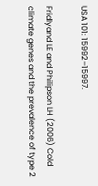USA 101: 15992–15997.

Fridlyand LE and Philipson LH (2006) Cold climate genes and the prevalence of type 2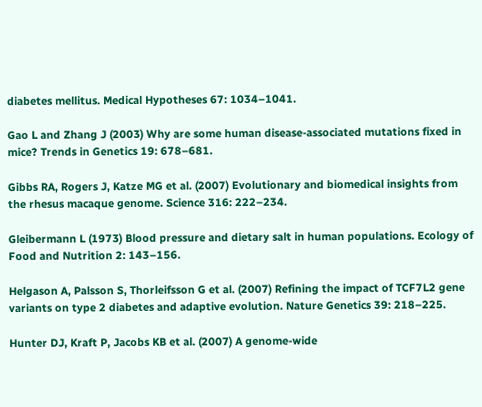diabetes mellitus. Medical Hypotheses 67: 1034–1041.

Gao L and Zhang J (2003) Why are some human disease‐associated mutations fixed in mice? Trends in Genetics 19: 678–681.

Gibbs RA, Rogers J, Katze MG et al. (2007) Evolutionary and biomedical insights from the rhesus macaque genome. Science 316: 222–234.

Gleibermann L (1973) Blood pressure and dietary salt in human populations. Ecology of Food and Nutrition 2: 143–156.

Helgason A, Palsson S, Thorleifsson G et al. (2007) Refining the impact of TCF7L2 gene variants on type 2 diabetes and adaptive evolution. Nature Genetics 39: 218–225.

Hunter DJ, Kraft P, Jacobs KB et al. (2007) A genome‐wide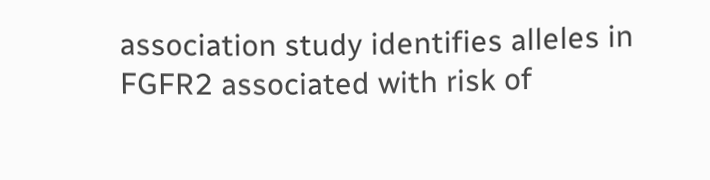association study identifies alleles in FGFR2 associated with risk of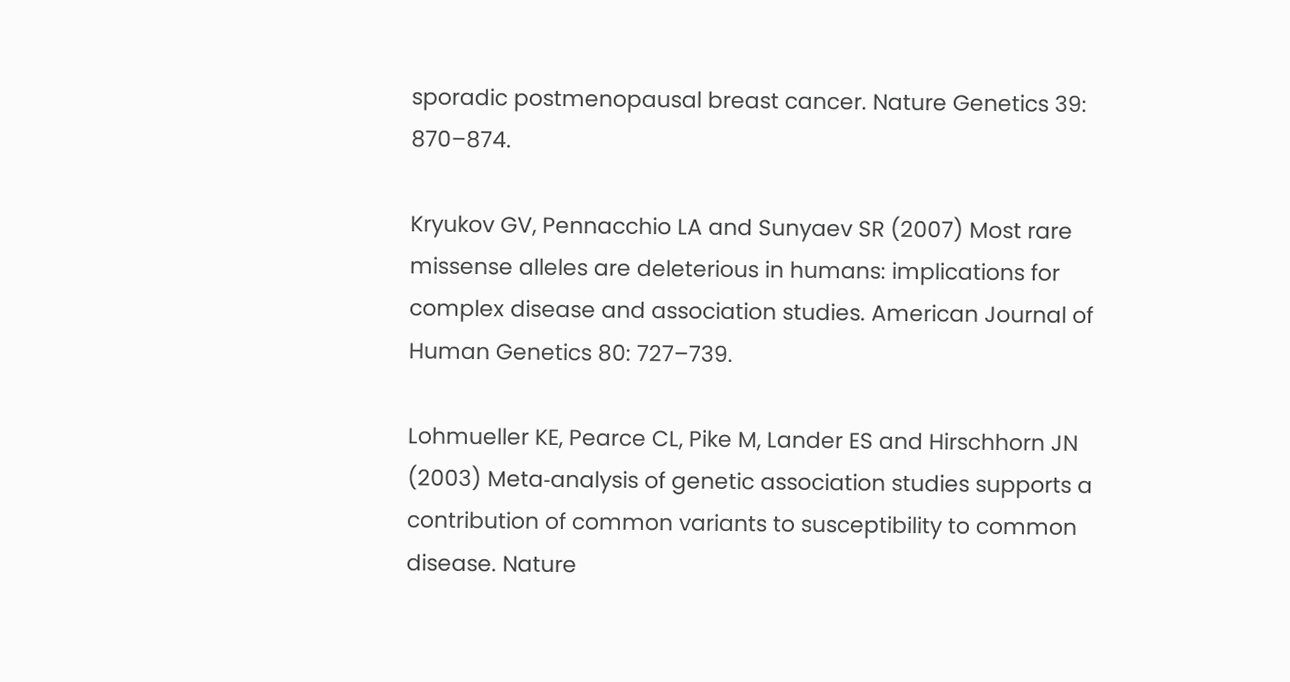sporadic postmenopausal breast cancer. Nature Genetics 39: 870–874.

Kryukov GV, Pennacchio LA and Sunyaev SR (2007) Most rare missense alleles are deleterious in humans: implications for complex disease and association studies. American Journal of Human Genetics 80: 727–739.

Lohmueller KE, Pearce CL, Pike M, Lander ES and Hirschhorn JN (2003) Meta‐analysis of genetic association studies supports a contribution of common variants to susceptibility to common disease. Nature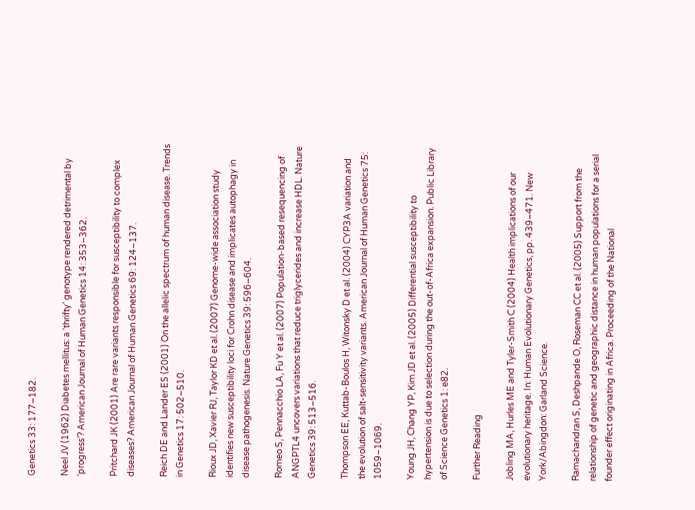Genetics 33: 177–182.

Neel JV (1962) Diabetes mellitus: a ‘thrifty’ genotype rendered detrimental by ‘progress’? American Journal of Human Genetics 14: 353–362.

Pritchard JK (2001) Are rare variants responsible for susceptibility to complex diseases? American Journal of Human Genetics 69: 124–137.

Reich DE and Lander ES (2001) On the allelic spectrum of human disease. Trends in Genetics 17: 502–510.

Rioux JD, Xavier RJ, Taylor KD et al. (2007) Genome‐wide association study identifies new susceptibility loci for Crohn disease and implicates autophagy in disease pathogenesis. Nature Genetics 39: 596–604.

Romeo S, Pennacchio LA, Fu Y et al. (2007) Population‐based resequencing of ANGPTL4 uncovers variations that reduce triglycerides and increase HDL. Nature Genetics 39: 513–516.

Thompson EE, Kuttab‐Boulos H, Witonsky D et al. (2004) CYP3A variation and the evolution of salt‐sensitivity variants. American Journal of Human Genetics 75: 1059–1069.

Young JH, Chang YP, Kim JD et al. (2005) Differential susceptibility to hypertension is due to selection during the out‐of‐Africa expansion. Public Library of Science Genetics 1: e82.

Further Reading

Jobling MA, Hurles ME and Tyler‐Smith C (2004) Health implications of our evolutionary heritage. In: Human Evolutionary Genetics, pp. 439–471. New York/Abingdon: Garland Science.

Ramachandran S, Deshpande O, Roseman CC et al. (2005) Support from the relationship of genetic and geographic distance in human populations for a serial founder effect originating in Africa. Proceeding of the National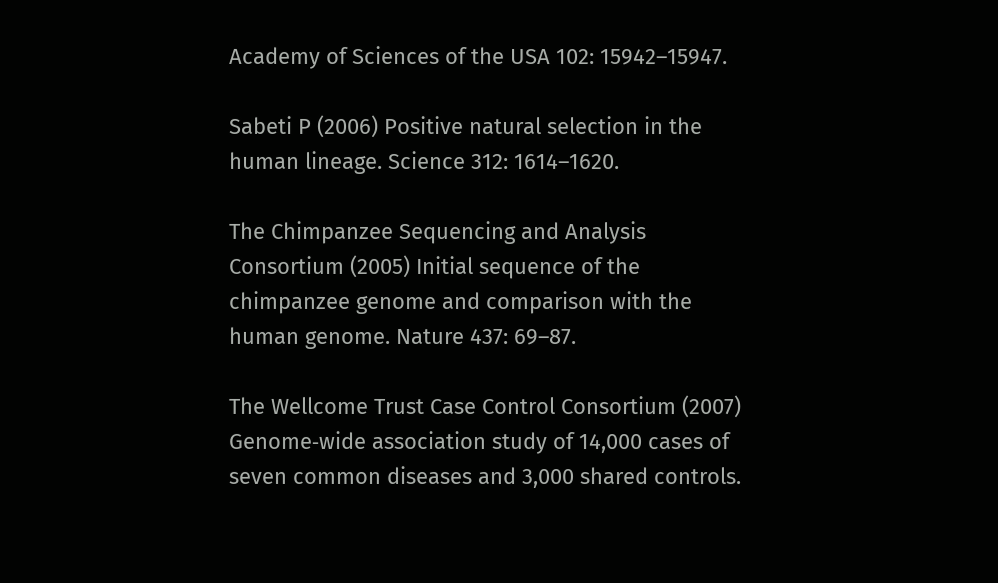Academy of Sciences of the USA 102: 15942–15947.

Sabeti P (2006) Positive natural selection in the human lineage. Science 312: 1614–1620.

The Chimpanzee Sequencing and Analysis Consortium (2005) Initial sequence of the chimpanzee genome and comparison with the human genome. Nature 437: 69–87.

The Wellcome Trust Case Control Consortium (2007) Genome‐wide association study of 14,000 cases of seven common diseases and 3,000 shared controls.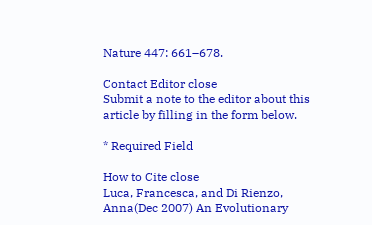Nature 447: 661–678.

Contact Editor close
Submit a note to the editor about this article by filling in the form below.

* Required Field

How to Cite close
Luca, Francesca, and Di Rienzo, Anna(Dec 2007) An Evolutionary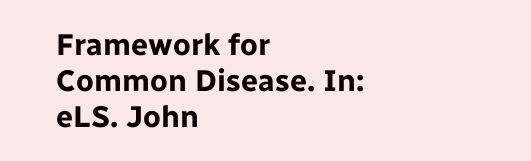Framework for Common Disease. In: eLS. John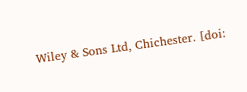Wiley & Sons Ltd, Chichester. [doi: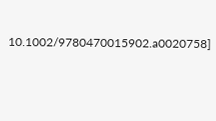10.1002/9780470015902.a0020758]